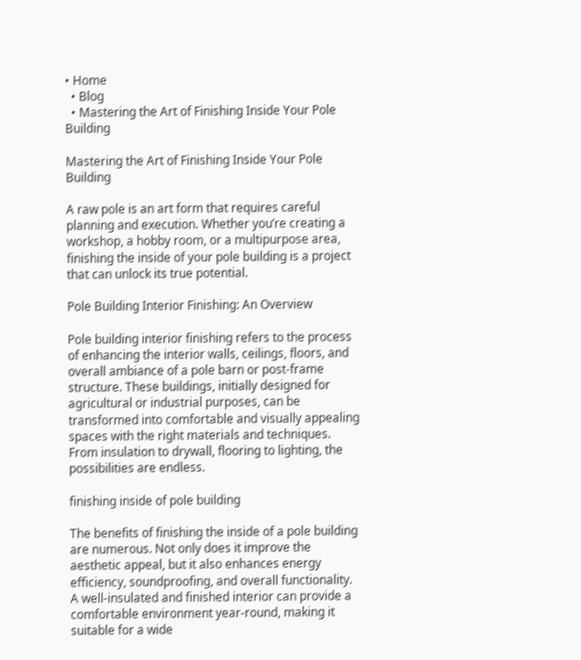• Home
  • Blog
  • Mastering the Art of Finishing Inside Your Pole Building

Mastering the Art of Finishing Inside Your Pole Building

A raw pole is an art form that requires careful planning and execution. Whether you’re creating a workshop, a hobby room, or a multipurpose area, finishing the inside of your pole building is a project that can unlock its true potential.

Pole Building Interior Finishing: An Overview

Pole building interior finishing refers to the process of enhancing the interior walls, ceilings, floors, and overall ambiance of a pole barn or post-frame structure. These buildings, initially designed for agricultural or industrial purposes, can be transformed into comfortable and visually appealing spaces with the right materials and techniques. From insulation to drywall, flooring to lighting, the possibilities are endless.

finishing inside of pole building

The benefits of finishing the inside of a pole building are numerous. Not only does it improve the aesthetic appeal, but it also enhances energy efficiency, soundproofing, and overall functionality. A well-insulated and finished interior can provide a comfortable environment year-round, making it suitable for a wide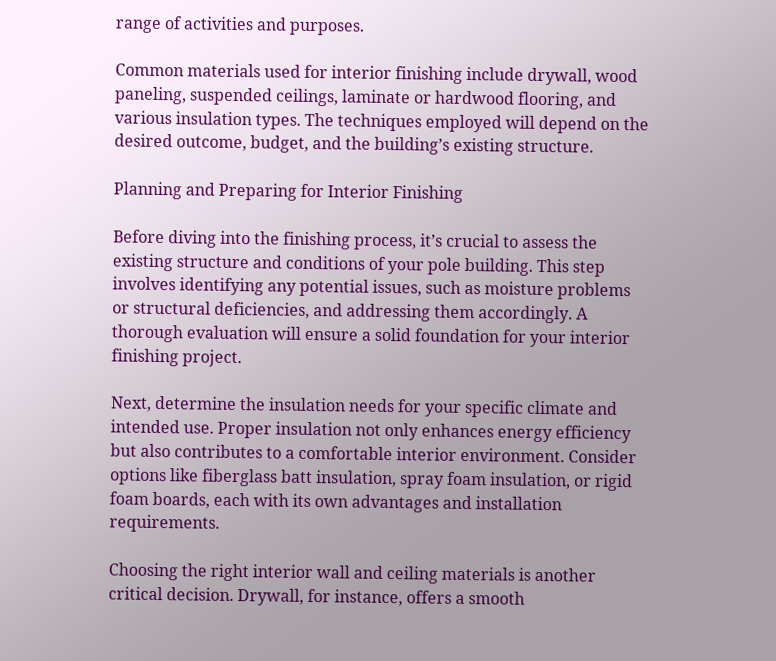range of activities and purposes.

Common materials used for interior finishing include drywall, wood paneling, suspended ceilings, laminate or hardwood flooring, and various insulation types. The techniques employed will depend on the desired outcome, budget, and the building’s existing structure.

Planning and Preparing for Interior Finishing

Before diving into the finishing process, it’s crucial to assess the existing structure and conditions of your pole building. This step involves identifying any potential issues, such as moisture problems or structural deficiencies, and addressing them accordingly. A thorough evaluation will ensure a solid foundation for your interior finishing project.

Next, determine the insulation needs for your specific climate and intended use. Proper insulation not only enhances energy efficiency but also contributes to a comfortable interior environment. Consider options like fiberglass batt insulation, spray foam insulation, or rigid foam boards, each with its own advantages and installation requirements.

Choosing the right interior wall and ceiling materials is another critical decision. Drywall, for instance, offers a smooth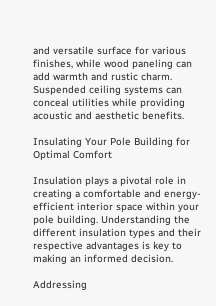and versatile surface for various finishes, while wood paneling can add warmth and rustic charm. Suspended ceiling systems can conceal utilities while providing acoustic and aesthetic benefits.

Insulating Your Pole Building for Optimal Comfort

Insulation plays a pivotal role in creating a comfortable and energy-efficient interior space within your pole building. Understanding the different insulation types and their respective advantages is key to making an informed decision.

Addressing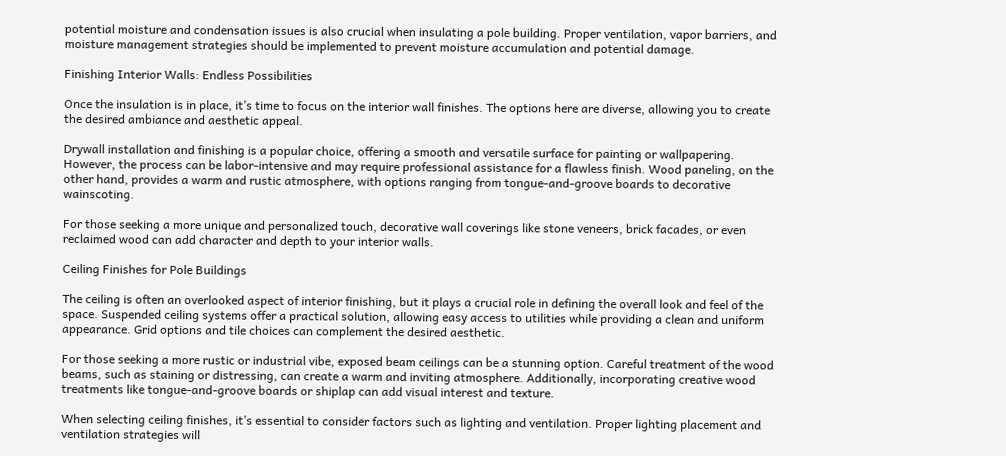potential moisture and condensation issues is also crucial when insulating a pole building. Proper ventilation, vapor barriers, and moisture management strategies should be implemented to prevent moisture accumulation and potential damage.

Finishing Interior Walls: Endless Possibilities

Once the insulation is in place, it’s time to focus on the interior wall finishes. The options here are diverse, allowing you to create the desired ambiance and aesthetic appeal.

Drywall installation and finishing is a popular choice, offering a smooth and versatile surface for painting or wallpapering. However, the process can be labor-intensive and may require professional assistance for a flawless finish. Wood paneling, on the other hand, provides a warm and rustic atmosphere, with options ranging from tongue-and-groove boards to decorative wainscoting.

For those seeking a more unique and personalized touch, decorative wall coverings like stone veneers, brick facades, or even reclaimed wood can add character and depth to your interior walls.

Ceiling Finishes for Pole Buildings

The ceiling is often an overlooked aspect of interior finishing, but it plays a crucial role in defining the overall look and feel of the space. Suspended ceiling systems offer a practical solution, allowing easy access to utilities while providing a clean and uniform appearance. Grid options and tile choices can complement the desired aesthetic.

For those seeking a more rustic or industrial vibe, exposed beam ceilings can be a stunning option. Careful treatment of the wood beams, such as staining or distressing, can create a warm and inviting atmosphere. Additionally, incorporating creative wood treatments like tongue-and-groove boards or shiplap can add visual interest and texture.

When selecting ceiling finishes, it’s essential to consider factors such as lighting and ventilation. Proper lighting placement and ventilation strategies will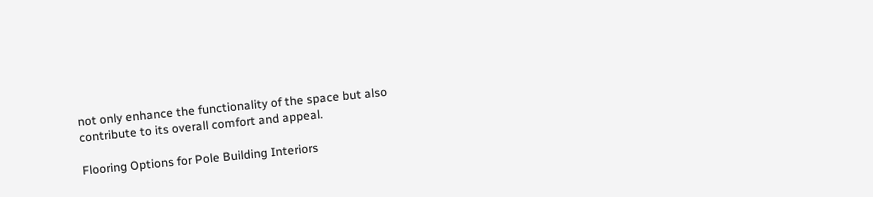not only enhance the functionality of the space but also contribute to its overall comfort and appeal.

Flooring Options for Pole Building Interiors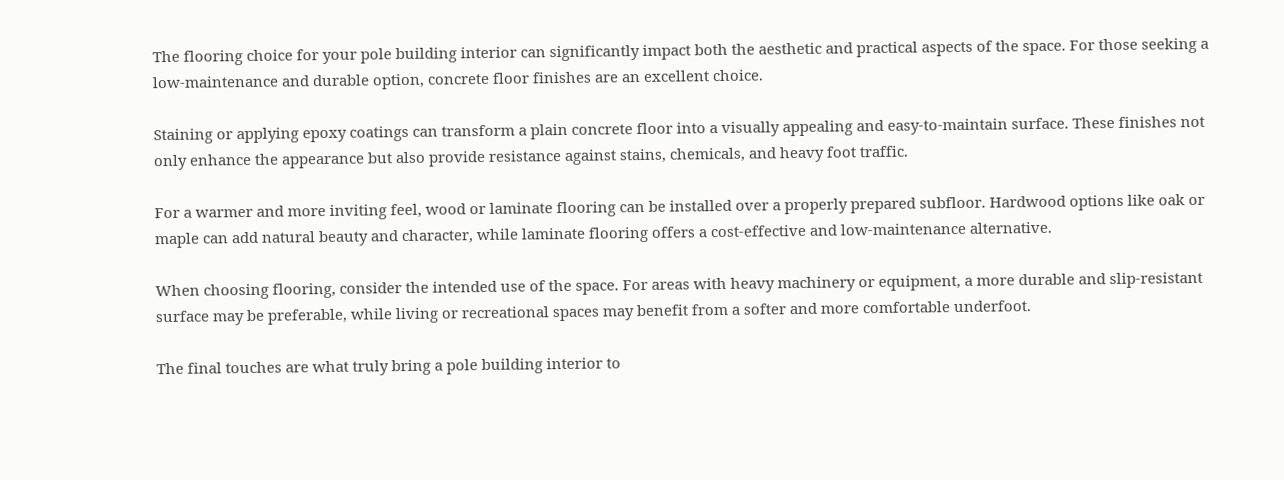The flooring choice for your pole building interior can significantly impact both the aesthetic and practical aspects of the space. For those seeking a low-maintenance and durable option, concrete floor finishes are an excellent choice.

Staining or applying epoxy coatings can transform a plain concrete floor into a visually appealing and easy-to-maintain surface. These finishes not only enhance the appearance but also provide resistance against stains, chemicals, and heavy foot traffic.

For a warmer and more inviting feel, wood or laminate flooring can be installed over a properly prepared subfloor. Hardwood options like oak or maple can add natural beauty and character, while laminate flooring offers a cost-effective and low-maintenance alternative.

When choosing flooring, consider the intended use of the space. For areas with heavy machinery or equipment, a more durable and slip-resistant surface may be preferable, while living or recreational spaces may benefit from a softer and more comfortable underfoot.

The final touches are what truly bring a pole building interior to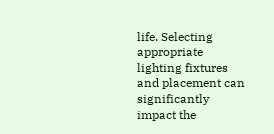life. Selecting appropriate lighting fixtures and placement can significantly impact the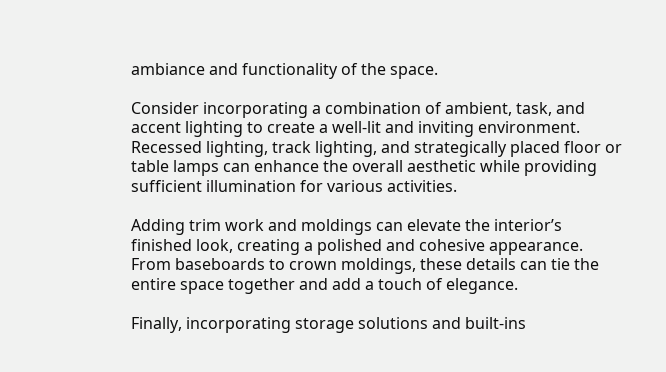ambiance and functionality of the space.

Consider incorporating a combination of ambient, task, and accent lighting to create a well-lit and inviting environment. Recessed lighting, track lighting, and strategically placed floor or table lamps can enhance the overall aesthetic while providing sufficient illumination for various activities.

Adding trim work and moldings can elevate the interior’s finished look, creating a polished and cohesive appearance. From baseboards to crown moldings, these details can tie the entire space together and add a touch of elegance.

Finally, incorporating storage solutions and built-ins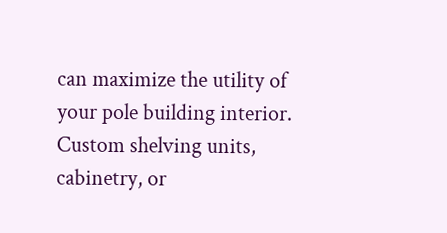can maximize the utility of your pole building interior. Custom shelving units, cabinetry, or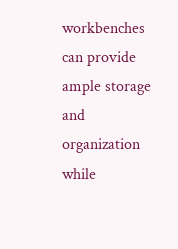workbenches can provide ample storage and organization while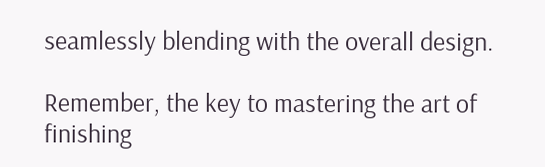seamlessly blending with the overall design.

Remember, the key to mastering the art of finishing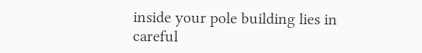inside your pole building lies in careful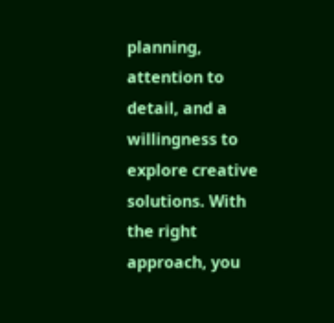planning, attention to detail, and a willingness to explore creative solutions. With the right approach, you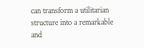can transform a utilitarian structure into a remarkable and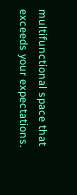multifunctional space that exceeds your expectations.